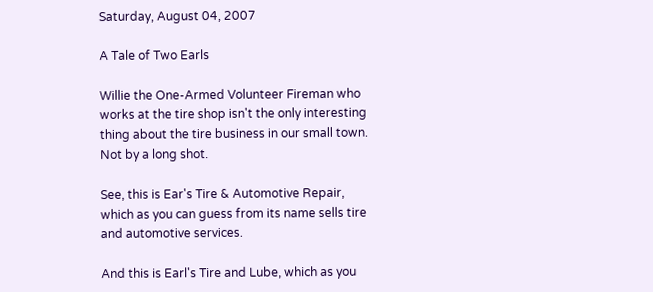Saturday, August 04, 2007

A Tale of Two Earls

Willie the One-Armed Volunteer Fireman who works at the tire shop isn't the only interesting thing about the tire business in our small town. Not by a long shot.

See, this is Ear's Tire & Automotive Repair, which as you can guess from its name sells tire and automotive services.

And this is Earl's Tire and Lube, which as you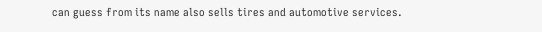can guess from its name also sells tires and automotive services.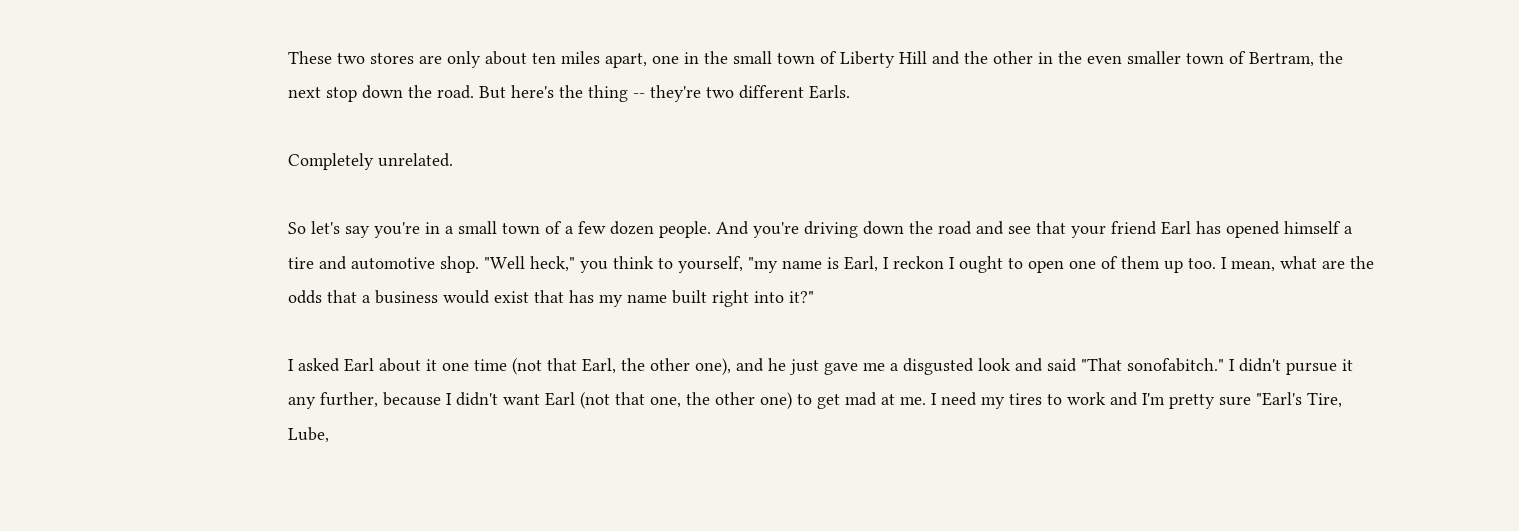These two stores are only about ten miles apart, one in the small town of Liberty Hill and the other in the even smaller town of Bertram, the next stop down the road. But here's the thing -- they're two different Earls.

Completely unrelated.

So let's say you're in a small town of a few dozen people. And you're driving down the road and see that your friend Earl has opened himself a tire and automotive shop. "Well heck," you think to yourself, "my name is Earl, I reckon I ought to open one of them up too. I mean, what are the odds that a business would exist that has my name built right into it?"

I asked Earl about it one time (not that Earl, the other one), and he just gave me a disgusted look and said "That sonofabitch." I didn't pursue it any further, because I didn't want Earl (not that one, the other one) to get mad at me. I need my tires to work and I'm pretty sure "Earl's Tire, Lube,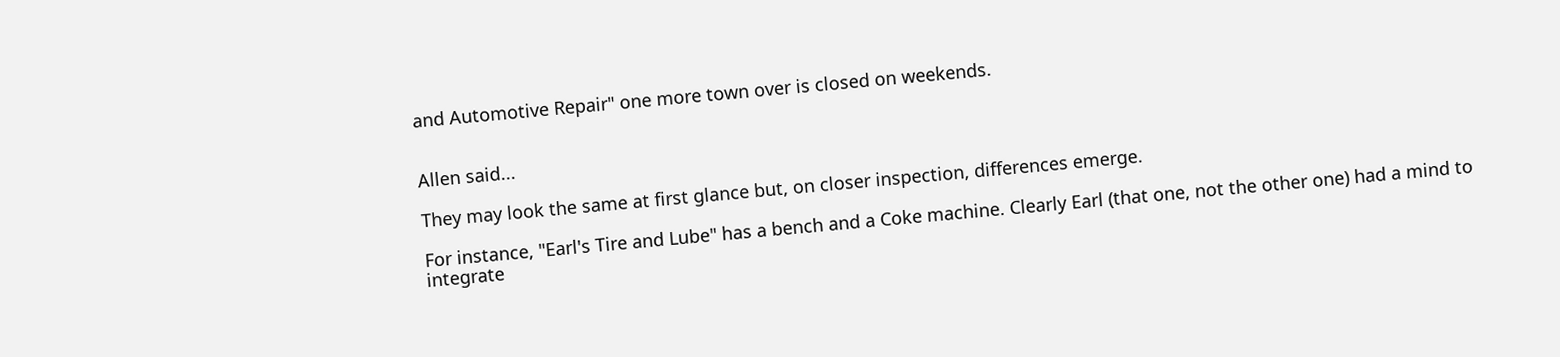and Automotive Repair" one more town over is closed on weekends.


Allen said...

They may look the same at first glance but, on closer inspection, differences emerge.

For instance, "Earl's Tire and Lube" has a bench and a Coke machine. Clearly Earl (that one, not the other one) had a mind to integrate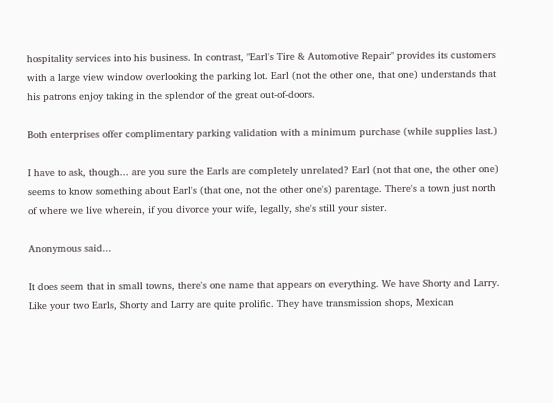hospitality services into his business. In contrast, "Earl's Tire & Automotive Repair" provides its customers with a large view window overlooking the parking lot. Earl (not the other one, that one) understands that his patrons enjoy taking in the splendor of the great out-of-doors.

Both enterprises offer complimentary parking validation with a minimum purchase (while supplies last.)

I have to ask, though... are you sure the Earls are completely unrelated? Earl (not that one, the other one) seems to know something about Earl's (that one, not the other one's) parentage. There's a town just north of where we live wherein, if you divorce your wife, legally, she's still your sister.

Anonymous said...

It does seem that in small towns, there's one name that appears on everything. We have Shorty and Larry. Like your two Earls, Shorty and Larry are quite prolific. They have transmission shops, Mexican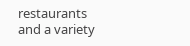restaurants and a variety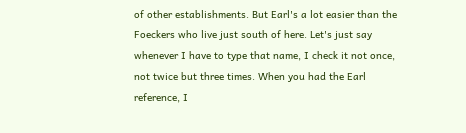of other establishments. But Earl's a lot easier than the Foeckers who live just south of here. Let's just say whenever I have to type that name, I check it not once, not twice but three times. When you had the Earl reference, I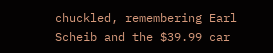chuckled, remembering Earl Scheib and the $39.99 car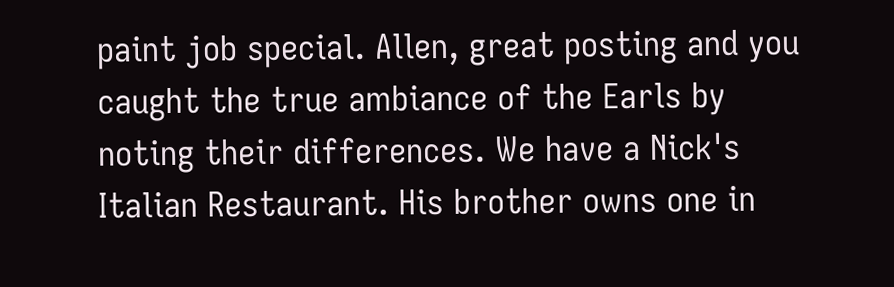paint job special. Allen, great posting and you caught the true ambiance of the Earls by noting their differences. We have a Nick's Italian Restaurant. His brother owns one in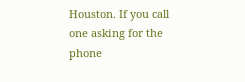Houston. If you call one asking for the phone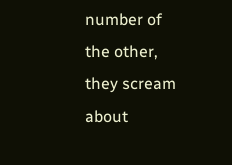number of the other, they scream about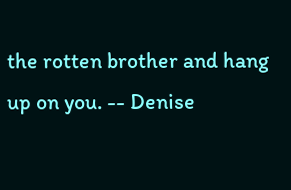the rotten brother and hang up on you. -- Denise